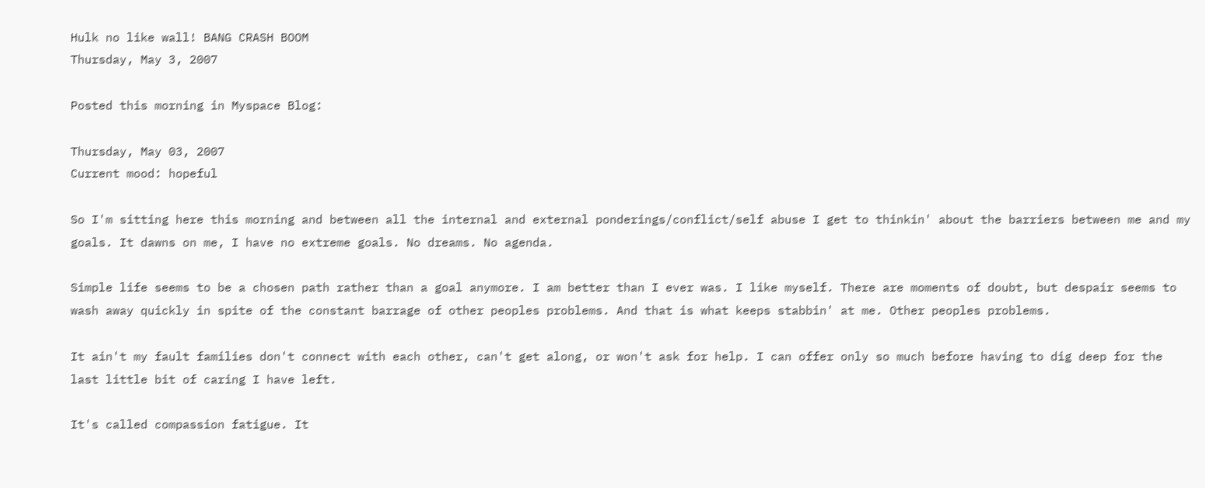Hulk no like wall! BANG CRASH BOOM
Thursday, May 3, 2007

Posted this morning in Myspace Blog:

Thursday, May 03, 2007
Current mood: hopeful

So I'm sitting here this morning and between all the internal and external ponderings/conflict/self abuse I get to thinkin' about the barriers between me and my goals. It dawns on me, I have no extreme goals. No dreams. No agenda.

Simple life seems to be a chosen path rather than a goal anymore. I am better than I ever was. I like myself. There are moments of doubt, but despair seems to wash away quickly in spite of the constant barrage of other peoples problems. And that is what keeps stabbin' at me. Other peoples problems.

It ain't my fault families don't connect with each other, can't get along, or won't ask for help. I can offer only so much before having to dig deep for the last little bit of caring I have left.

It's called compassion fatigue. It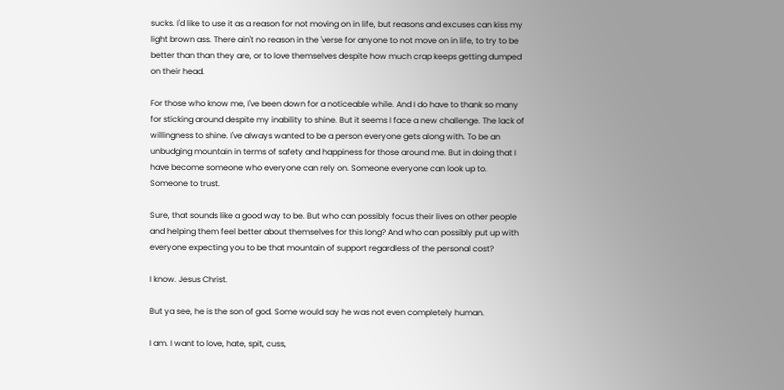sucks. I'd like to use it as a reason for not moving on in life, but reasons and excuses can kiss my light brown ass. There ain't no reason in the 'verse for anyone to not move on in life, to try to be better than than they are, or to love themselves despite how much crap keeps getting dumped on their head.

For those who know me, I've been down for a noticeable while. And I do have to thank so many for sticking around despite my inability to shine. But it seems I face a new challenge. The lack of willingness to shine. I've always wanted to be a person everyone gets along with. To be an unbudging mountain in terms of safety and happiness for those around me. But in doing that I have become someone who everyone can rely on. Someone everyone can look up to. Someone to trust.

Sure, that sounds like a good way to be. But who can possibly focus their lives on other people and helping them feel better about themselves for this long? And who can possibly put up with everyone expecting you to be that mountain of support regardless of the personal cost?

I know. Jesus Christ.

But ya see, he is the son of god. Some would say he was not even completely human.

I am. I want to love, hate, spit, cuss,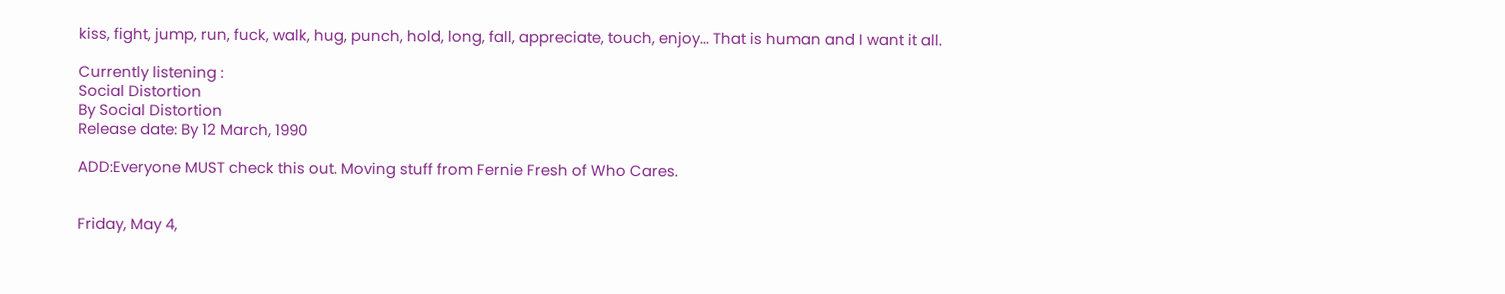kiss, fight, jump, run, fuck, walk, hug, punch, hold, long, fall, appreciate, touch, enjoy... That is human and I want it all.

Currently listening :
Social Distortion
By Social Distortion
Release date: By 12 March, 1990

ADD:Everyone MUST check this out. Moving stuff from Fernie Fresh of Who Cares.


Friday, May 4,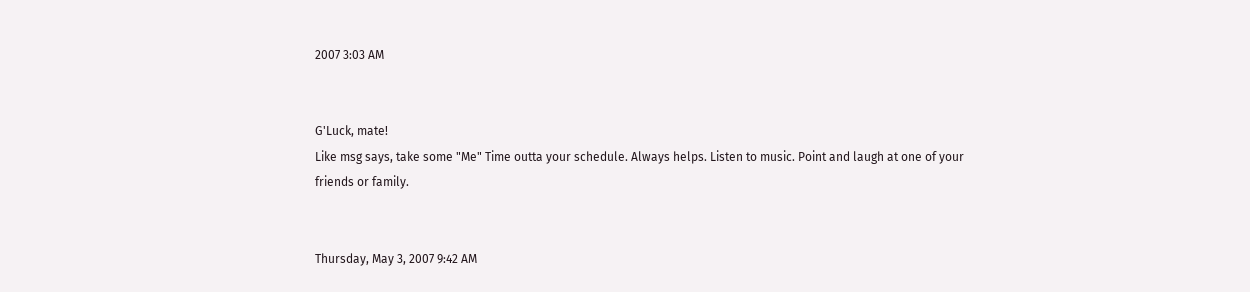2007 3:03 AM


G'Luck, mate!
Like msg says, take some "Me" Time outta your schedule. Always helps. Listen to music. Point and laugh at one of your friends or family.


Thursday, May 3, 2007 9:42 AM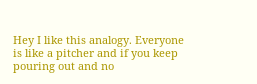Hey I like this analogy. Everyone is like a pitcher and if you keep pouring out and no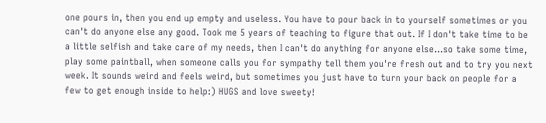one pours in, then you end up empty and useless. You have to pour back in to yourself sometimes or you can't do anyone else any good. Took me 5 years of teaching to figure that out. If I don't take time to be a little selfish and take care of my needs, then I can't do anything for anyone else...so take some time, play some paintball, when someone calls you for sympathy tell them you're fresh out and to try you next week. It sounds weird and feels weird, but sometimes you just have to turn your back on people for a few to get enough inside to help:) HUGS and love sweety!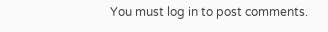You must log in to post comments.